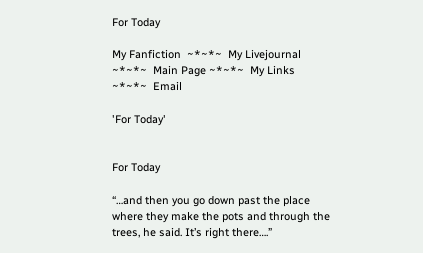For Today

My Fanfiction  ~*~*~  My Livejournal  ~*~*~  Main Page ~*~*~  My Links  ~*~*~  Email

'For Today'


For Today

“…and then you go down past the place where they make the pots and through the trees, he said. It’s right there….”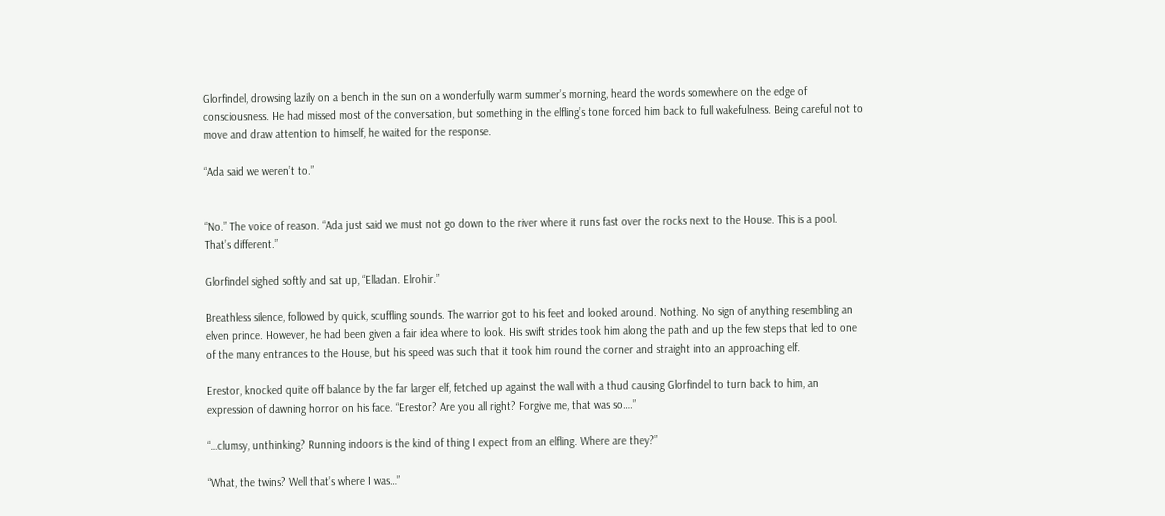Glorfindel, drowsing lazily on a bench in the sun on a wonderfully warm summer’s morning, heard the words somewhere on the edge of consciousness. He had missed most of the conversation, but something in the elfling’s tone forced him back to full wakefulness. Being careful not to move and draw attention to himself, he waited for the response.

“Ada said we weren’t to.”


“No.” The voice of reason. “Ada just said we must not go down to the river where it runs fast over the rocks next to the House. This is a pool. That’s different.”

Glorfindel sighed softly and sat up, “Elladan. Elrohir.”

Breathless silence, followed by quick, scuffling sounds. The warrior got to his feet and looked around. Nothing. No sign of anything resembling an elven prince. However, he had been given a fair idea where to look. His swift strides took him along the path and up the few steps that led to one of the many entrances to the House, but his speed was such that it took him round the corner and straight into an approaching elf.

Erestor, knocked quite off balance by the far larger elf, fetched up against the wall with a thud causing Glorfindel to turn back to him, an expression of dawning horror on his face. “Erestor? Are you all right? Forgive me, that was so….”

“…clumsy, unthinking? Running indoors is the kind of thing I expect from an elfling. Where are they?”

“What, the twins? Well that’s where I was…”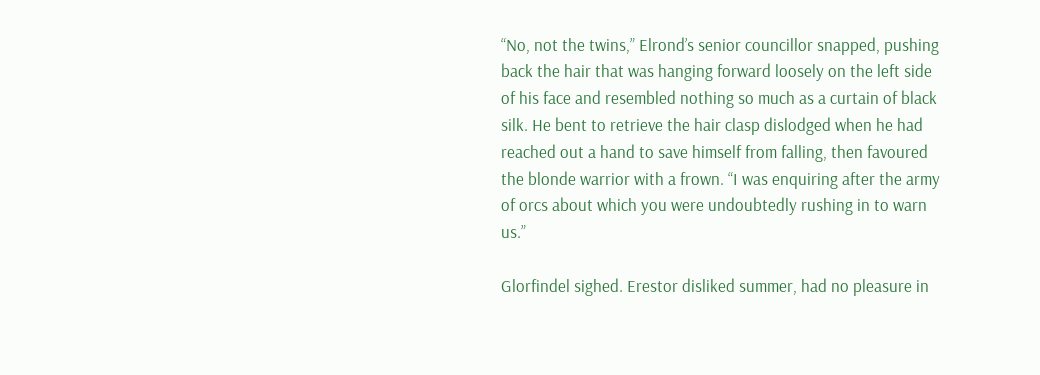“No, not the twins,” Elrond’s senior councillor snapped, pushing back the hair that was hanging forward loosely on the left side of his face and resembled nothing so much as a curtain of black silk. He bent to retrieve the hair clasp dislodged when he had reached out a hand to save himself from falling, then favoured the blonde warrior with a frown. “I was enquiring after the army of orcs about which you were undoubtedly rushing in to warn us.”

Glorfindel sighed. Erestor disliked summer, had no pleasure in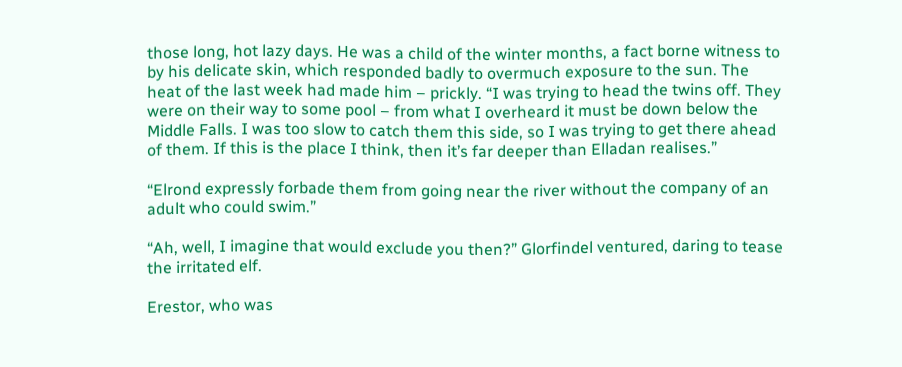those long, hot lazy days. He was a child of the winter months, a fact borne witness to by his delicate skin, which responded badly to overmuch exposure to the sun. The heat of the last week had made him – prickly. “I was trying to head the twins off. They were on their way to some pool – from what I overheard it must be down below the Middle Falls. I was too slow to catch them this side, so I was trying to get there ahead of them. If this is the place I think, then it’s far deeper than Elladan realises.”

“Elrond expressly forbade them from going near the river without the company of an adult who could swim.”

“Ah, well, I imagine that would exclude you then?” Glorfindel ventured, daring to tease the irritated elf.

Erestor, who was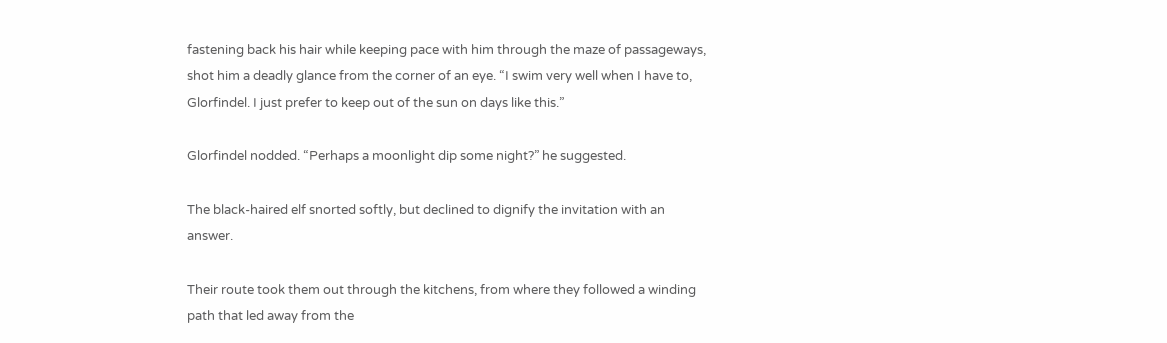fastening back his hair while keeping pace with him through the maze of passageways, shot him a deadly glance from the corner of an eye. “I swim very well when I have to, Glorfindel. I just prefer to keep out of the sun on days like this.”

Glorfindel nodded. “Perhaps a moonlight dip some night?” he suggested.

The black-haired elf snorted softly, but declined to dignify the invitation with an answer.

Their route took them out through the kitchens, from where they followed a winding path that led away from the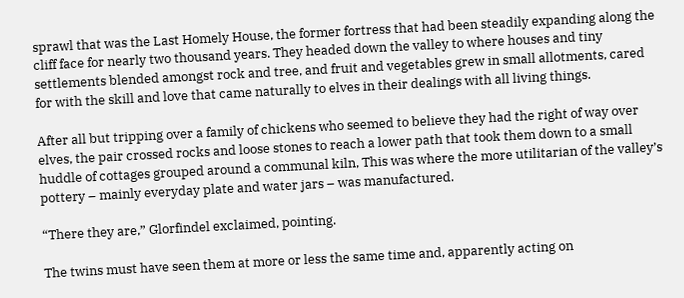sprawl that was the Last Homely House, the former fortress that had been steadily expanding along the cliff face for nearly two thousand years. They headed down the valley to where houses and tiny settlements blended amongst rock and tree, and fruit and vegetables grew in small allotments, cared for with the skill and love that came naturally to elves in their dealings with all living things.

After all but tripping over a family of chickens who seemed to believe they had the right of way over elves, the pair crossed rocks and loose stones to reach a lower path that took them down to a small huddle of cottages grouped around a communal kiln, This was where the more utilitarian of the valley’s pottery – mainly everyday plate and water jars – was manufactured.

“There they are,” Glorfindel exclaimed, pointing.

The twins must have seen them at more or less the same time and, apparently acting on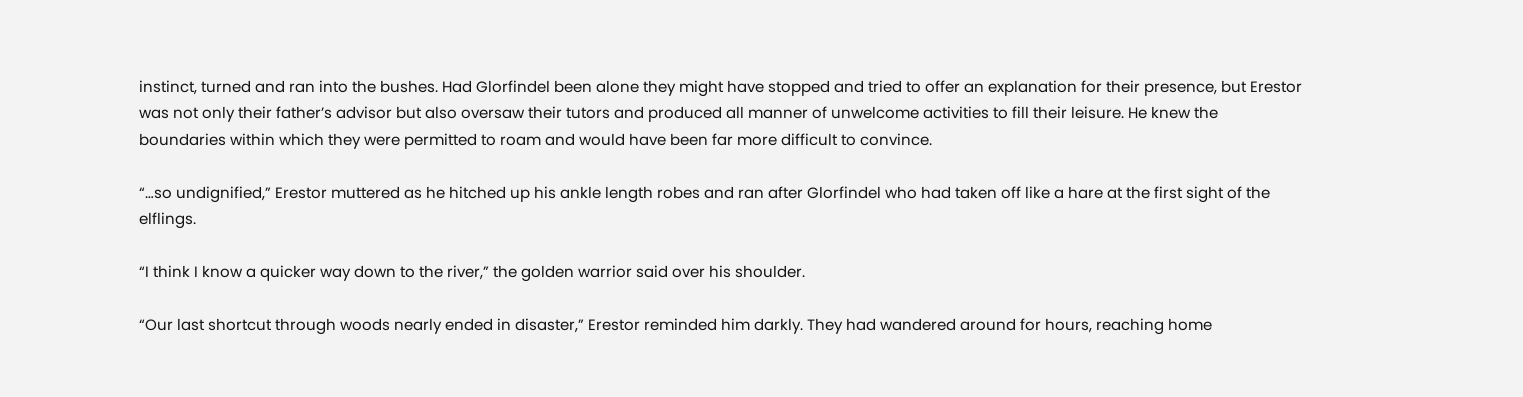instinct, turned and ran into the bushes. Had Glorfindel been alone they might have stopped and tried to offer an explanation for their presence, but Erestor was not only their father’s advisor but also oversaw their tutors and produced all manner of unwelcome activities to fill their leisure. He knew the boundaries within which they were permitted to roam and would have been far more difficult to convince.

“…so undignified,” Erestor muttered as he hitched up his ankle length robes and ran after Glorfindel who had taken off like a hare at the first sight of the elflings.

“I think I know a quicker way down to the river,” the golden warrior said over his shoulder.

“Our last shortcut through woods nearly ended in disaster,” Erestor reminded him darkly. They had wandered around for hours, reaching home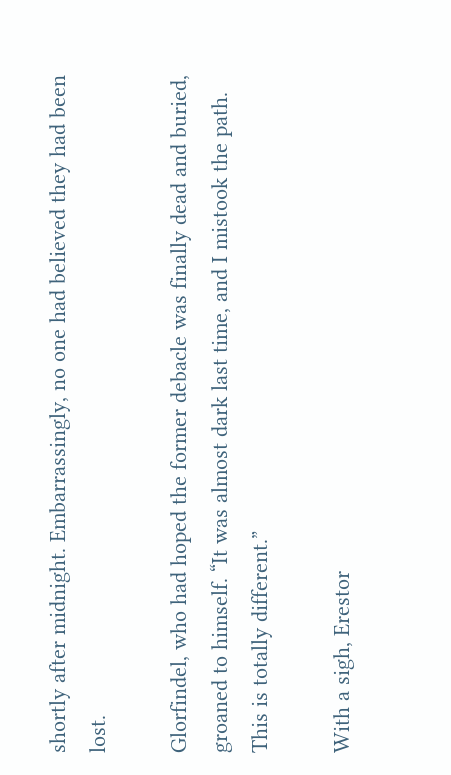shortly after midnight. Embarrassingly, no one had believed they had been lost.

Glorfindel, who had hoped the former debacle was finally dead and buried, groaned to himself. “It was almost dark last time, and I mistook the path. This is totally different.”

With a sigh, Erestor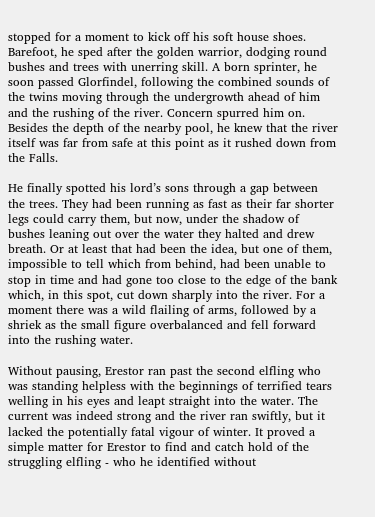stopped for a moment to kick off his soft house shoes. Barefoot, he sped after the golden warrior, dodging round bushes and trees with unerring skill. A born sprinter, he soon passed Glorfindel, following the combined sounds of the twins moving through the undergrowth ahead of him and the rushing of the river. Concern spurred him on. Besides the depth of the nearby pool, he knew that the river itself was far from safe at this point as it rushed down from the Falls.

He finally spotted his lord’s sons through a gap between the trees. They had been running as fast as their far shorter legs could carry them, but now, under the shadow of bushes leaning out over the water they halted and drew breath. Or at least that had been the idea, but one of them, impossible to tell which from behind, had been unable to stop in time and had gone too close to the edge of the bank which, in this spot, cut down sharply into the river. For a moment there was a wild flailing of arms, followed by a shriek as the small figure overbalanced and fell forward into the rushing water.

Without pausing, Erestor ran past the second elfling who was standing helpless with the beginnings of terrified tears welling in his eyes and leapt straight into the water. The current was indeed strong and the river ran swiftly, but it lacked the potentially fatal vigour of winter. It proved a simple matter for Erestor to find and catch hold of the struggling elfling - who he identified without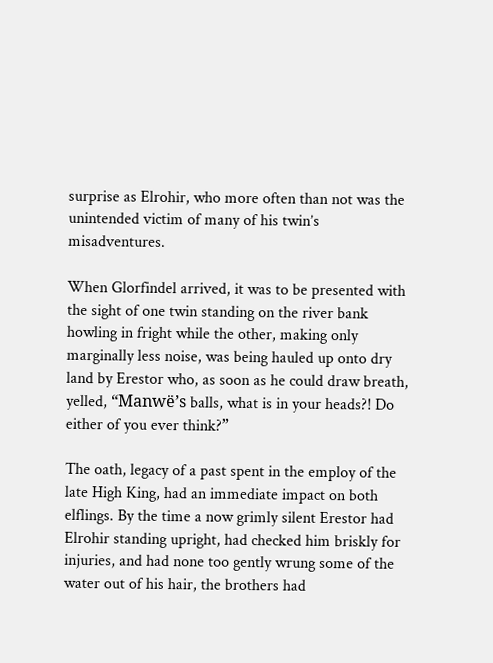surprise as Elrohir, who more often than not was the unintended victim of many of his twin’s misadventures.

When Glorfindel arrived, it was to be presented with the sight of one twin standing on the river bank howling in fright while the other, making only marginally less noise, was being hauled up onto dry land by Erestor who, as soon as he could draw breath, yelled, “Manwë’s balls, what is in your heads?! Do either of you ever think?”

The oath, legacy of a past spent in the employ of the late High King, had an immediate impact on both elflings. By the time a now grimly silent Erestor had Elrohir standing upright, had checked him briskly for injuries, and had none too gently wrung some of the water out of his hair, the brothers had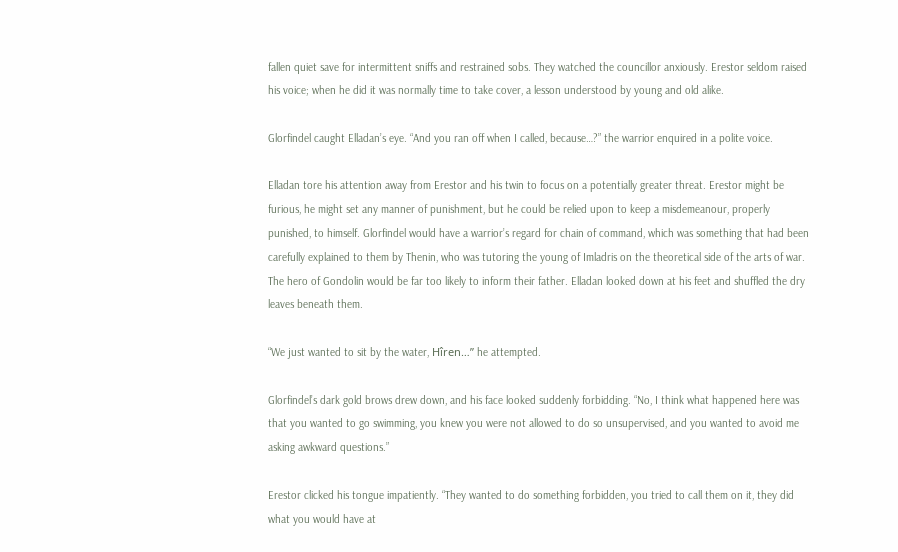fallen quiet save for intermittent sniffs and restrained sobs. They watched the councillor anxiously. Erestor seldom raised his voice; when he did it was normally time to take cover, a lesson understood by young and old alike.

Glorfindel caught Elladan’s eye. “And you ran off when I called, because…?” the warrior enquired in a polite voice.

Elladan tore his attention away from Erestor and his twin to focus on a potentially greater threat. Erestor might be furious, he might set any manner of punishment, but he could be relied upon to keep a misdemeanour, properly punished, to himself. Glorfindel would have a warrior’s regard for chain of command, which was something that had been carefully explained to them by Thenin, who was tutoring the young of Imladris on the theoretical side of the arts of war. The hero of Gondolin would be far too likely to inform their father. Elladan looked down at his feet and shuffled the dry leaves beneath them.

“We just wanted to sit by the water, Hîren…” he attempted.

Glorfindel’s dark gold brows drew down, and his face looked suddenly forbidding. “No, I think what happened here was that you wanted to go swimming, you knew you were not allowed to do so unsupervised, and you wanted to avoid me asking awkward questions.”

Erestor clicked his tongue impatiently. “They wanted to do something forbidden, you tried to call them on it, they did what you would have at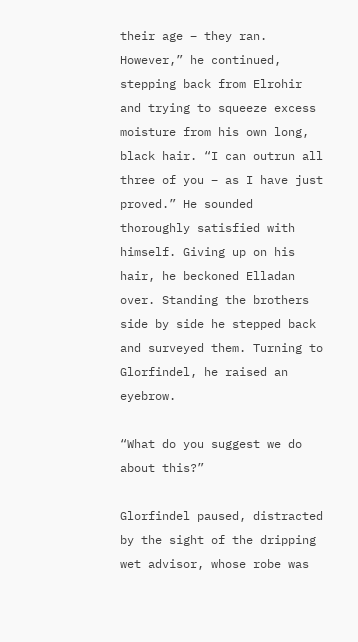their age – they ran. However,” he continued, stepping back from Elrohir and trying to squeeze excess moisture from his own long, black hair. “I can outrun all three of you – as I have just proved.” He sounded thoroughly satisfied with himself. Giving up on his hair, he beckoned Elladan over. Standing the brothers side by side he stepped back and surveyed them. Turning to Glorfindel, he raised an eyebrow.

“What do you suggest we do about this?”

Glorfindel paused, distracted by the sight of the dripping wet advisor, whose robe was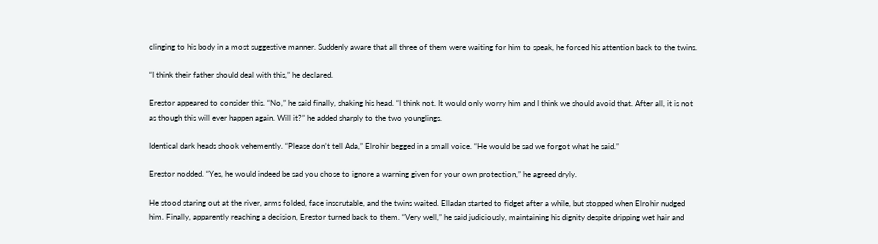clinging to his body in a most suggestive manner. Suddenly aware that all three of them were waiting for him to speak, he forced his attention back to the twins.

“I think their father should deal with this,” he declared.

Erestor appeared to consider this. “No,” he said finally, shaking his head. “I think not. It would only worry him and I think we should avoid that. After all, it is not as though this will ever happen again. Will it?” he added sharply to the two younglings.

Identical dark heads shook vehemently. “Please don’t tell Ada,” Elrohir begged in a small voice. “He would be sad we forgot what he said.”

Erestor nodded. “Yes, he would indeed be sad you chose to ignore a warning given for your own protection,” he agreed dryly.

He stood staring out at the river, arms folded, face inscrutable, and the twins waited. Elladan started to fidget after a while, but stopped when Elrohir nudged him. Finally, apparently reaching a decision, Erestor turned back to them. “Very well,” he said judiciously, maintaining his dignity despite dripping wet hair and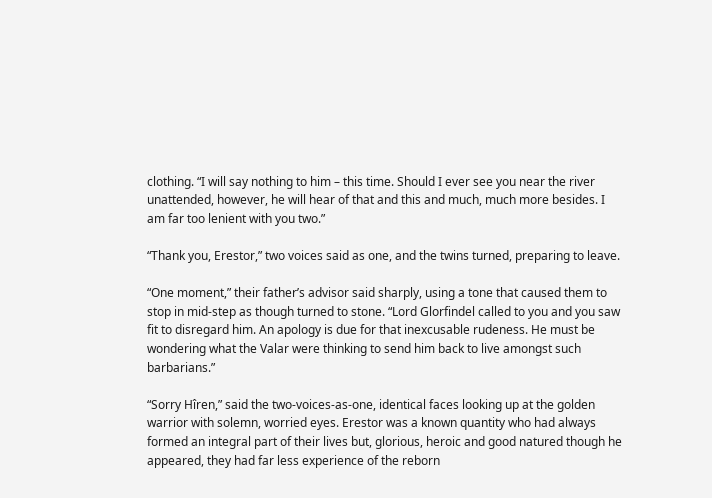clothing. “I will say nothing to him – this time. Should I ever see you near the river unattended, however, he will hear of that and this and much, much more besides. I am far too lenient with you two.”

“Thank you, Erestor,” two voices said as one, and the twins turned, preparing to leave.

“One moment,” their father’s advisor said sharply, using a tone that caused them to stop in mid-step as though turned to stone. “Lord Glorfindel called to you and you saw fit to disregard him. An apology is due for that inexcusable rudeness. He must be wondering what the Valar were thinking to send him back to live amongst such barbarians.”

“Sorry Hîren,” said the two-voices-as-one, identical faces looking up at the golden warrior with solemn, worried eyes. Erestor was a known quantity who had always formed an integral part of their lives but, glorious, heroic and good natured though he appeared, they had far less experience of the reborn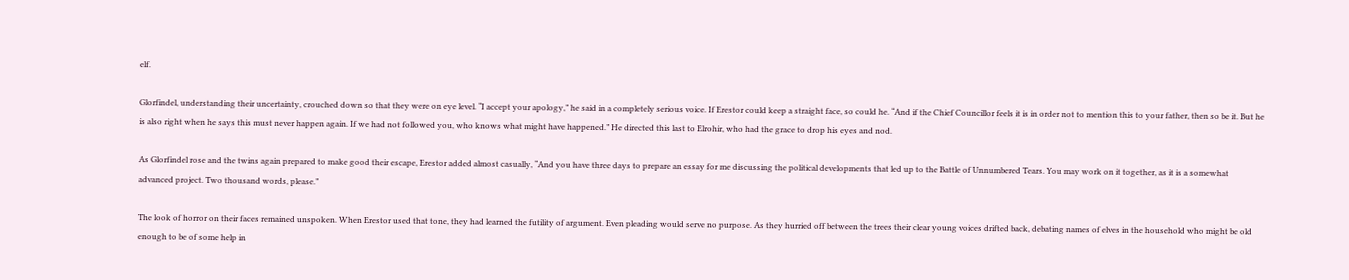elf.

Glorfindel, understanding their uncertainty, crouched down so that they were on eye level. “I accept your apology,” he said in a completely serious voice. If Erestor could keep a straight face, so could he. “And if the Chief Councillor feels it is in order not to mention this to your father, then so be it. But he is also right when he says this must never happen again. If we had not followed you, who knows what might have happened.” He directed this last to Elrohir, who had the grace to drop his eyes and nod.

As Glorfindel rose and the twins again prepared to make good their escape, Erestor added almost casually, “And you have three days to prepare an essay for me discussing the political developments that led up to the Battle of Unnumbered Tears. You may work on it together, as it is a somewhat advanced project. Two thousand words, please.”

The look of horror on their faces remained unspoken. When Erestor used that tone, they had learned the futility of argument. Even pleading would serve no purpose. As they hurried off between the trees their clear young voices drifted back, debating names of elves in the household who might be old enough to be of some help in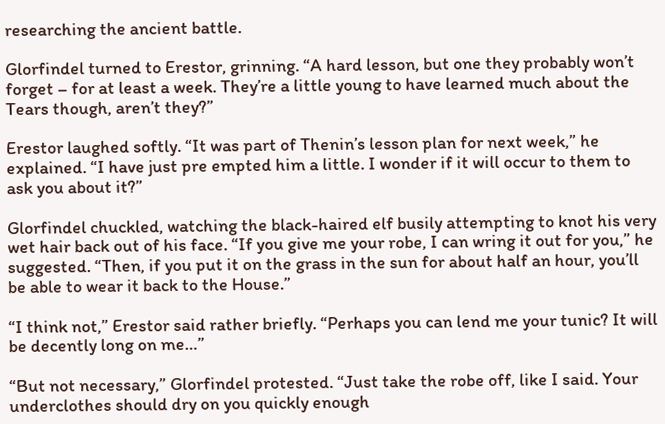researching the ancient battle.

Glorfindel turned to Erestor, grinning. “A hard lesson, but one they probably won’t forget – for at least a week. They’re a little young to have learned much about the Tears though, aren’t they?”

Erestor laughed softly. “It was part of Thenin’s lesson plan for next week,” he explained. “I have just pre empted him a little. I wonder if it will occur to them to ask you about it?”

Glorfindel chuckled, watching the black-haired elf busily attempting to knot his very wet hair back out of his face. “If you give me your robe, I can wring it out for you,” he suggested. “Then, if you put it on the grass in the sun for about half an hour, you’ll be able to wear it back to the House.”

“I think not,” Erestor said rather briefly. “Perhaps you can lend me your tunic? It will be decently long on me…”

“But not necessary,” Glorfindel protested. “Just take the robe off, like I said. Your underclothes should dry on you quickly enough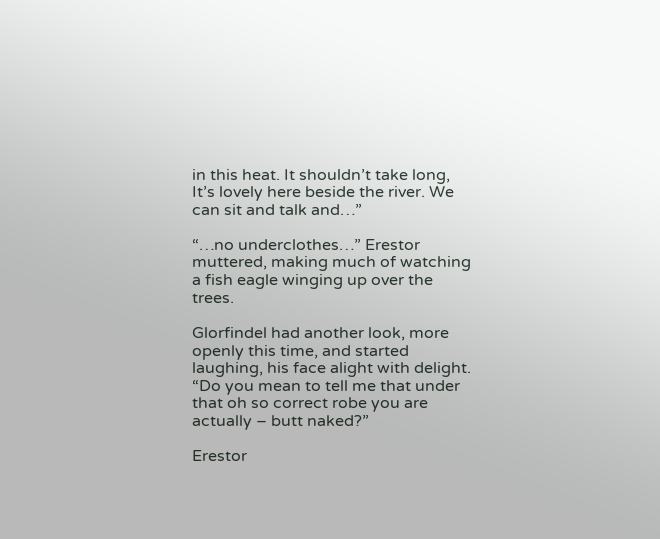in this heat. It shouldn’t take long, It’s lovely here beside the river. We can sit and talk and…”

“…no underclothes…” Erestor muttered, making much of watching a fish eagle winging up over the trees.

Glorfindel had another look, more openly this time, and started laughing, his face alight with delight. “Do you mean to tell me that under that oh so correct robe you are actually – butt naked?”

Erestor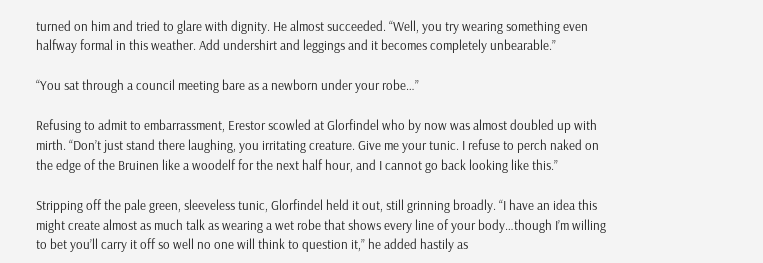turned on him and tried to glare with dignity. He almost succeeded. “Well, you try wearing something even halfway formal in this weather. Add undershirt and leggings and it becomes completely unbearable.”

“You sat through a council meeting bare as a newborn under your robe…”

Refusing to admit to embarrassment, Erestor scowled at Glorfindel who by now was almost doubled up with mirth. “Don’t just stand there laughing, you irritating creature. Give me your tunic. I refuse to perch naked on the edge of the Bruinen like a woodelf for the next half hour, and I cannot go back looking like this.”

Stripping off the pale green, sleeveless tunic, Glorfindel held it out, still grinning broadly. “I have an idea this might create almost as much talk as wearing a wet robe that shows every line of your body…though I’m willing to bet you’ll carry it off so well no one will think to question it,” he added hastily as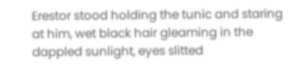Erestor stood holding the tunic and staring at him, wet black hair gleaming in the dappled sunlight, eyes slitted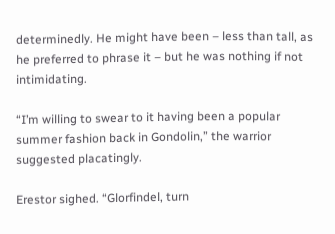determinedly. He might have been – less than tall, as he preferred to phrase it – but he was nothing if not intimidating.

“I’m willing to swear to it having been a popular summer fashion back in Gondolin,” the warrior suggested placatingly.

Erestor sighed. “Glorfindel, turn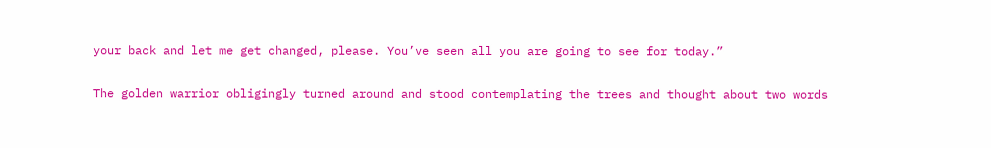your back and let me get changed, please. You’ve seen all you are going to see for today.”

The golden warrior obligingly turned around and stood contemplating the trees and thought about two words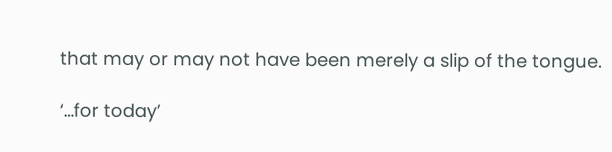that may or may not have been merely a slip of the tongue.

‘…for today’